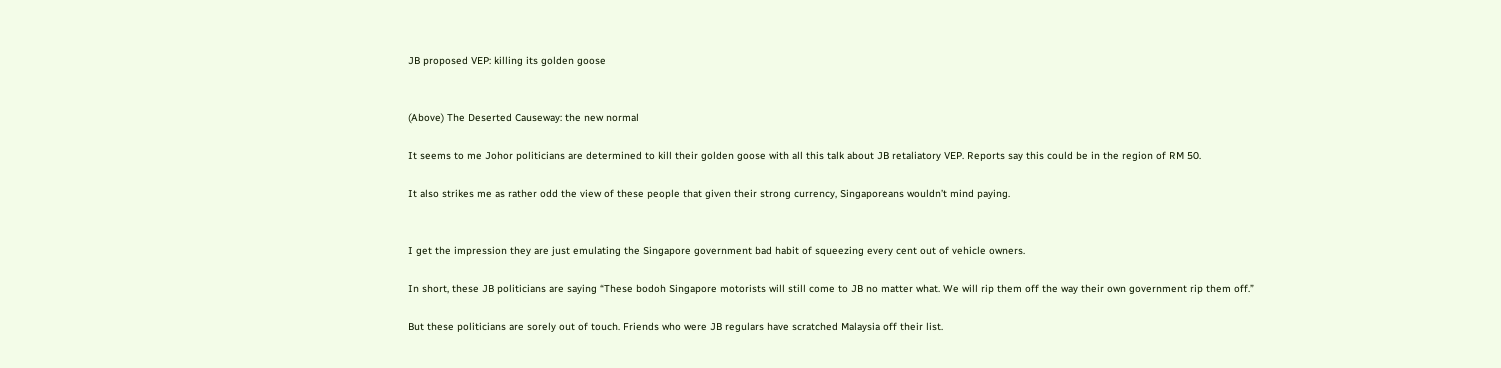JB proposed VEP: killing its golden goose


(Above) The Deserted Causeway: the new normal

It seems to me Johor politicians are determined to kill their golden goose with all this talk about JB retaliatory VEP. Reports say this could be in the region of RM 50.

It also strikes me as rather odd the view of these people that given their strong currency, Singaporeans wouldn’t mind paying.


I get the impression they are just emulating the Singapore government bad habit of squeezing every cent out of vehicle owners.

In short, these JB politicians are saying “These bodoh Singapore motorists will still come to JB no matter what. We will rip them off the way their own government rip them off.”

But these politicians are sorely out of touch. Friends who were JB regulars have scratched Malaysia off their list.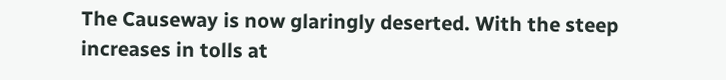The Causeway is now glaringly deserted. With the steep increases in tolls at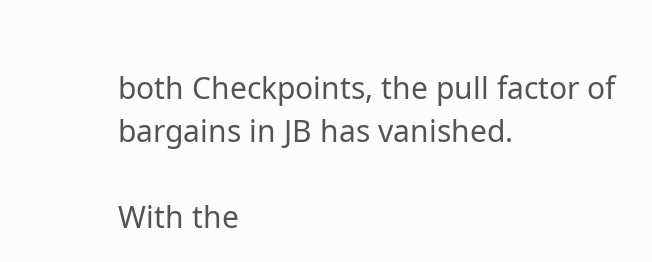both Checkpoints, the pull factor of bargains in JB has vanished.

With the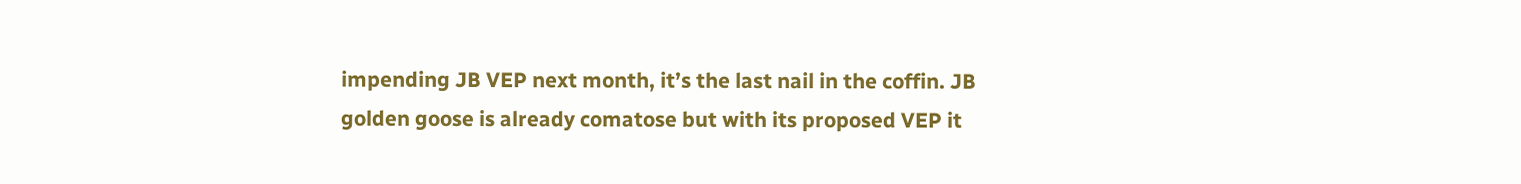impending JB VEP next month, it’s the last nail in the coffin. JB golden goose is already comatose but with its proposed VEP it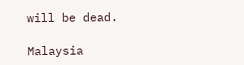will be dead.

Malaysia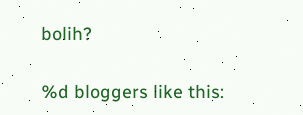bolih?

%d bloggers like this: